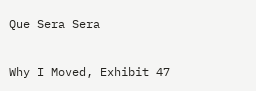Que Sera Sera

Why I Moved, Exhibit 47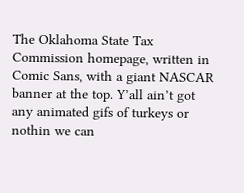The Oklahoma State Tax Commission homepage, written in Comic Sans, with a giant NASCAR banner at the top. Y’all ain’t got any animated gifs of turkeys or nothin we can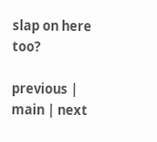slap on here too?

previous | main | next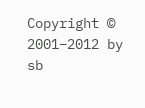Copyright © 2001–2012 by sb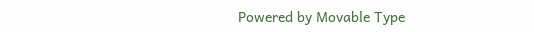Powered by Movable Type